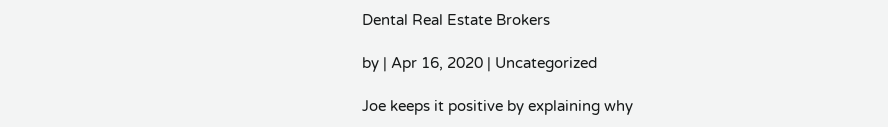Dental Real Estate Brokers

by | Apr 16, 2020 | Uncategorized

Joe keeps it positive by explaining why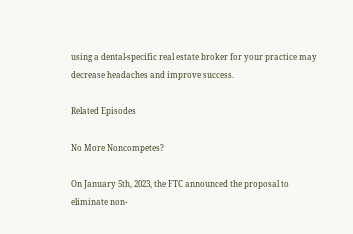using a dental-specific real estate broker for your practice may decrease headaches and improve success.

Related Episodes

No More Noncompetes?

On January 5th, 2023, the FTC announced the proposal to eliminate non-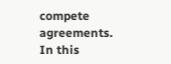compete agreements. In this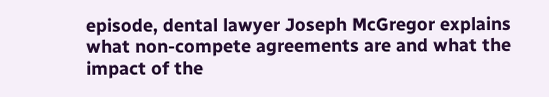episode, dental lawyer Joseph McGregor explains what non-compete agreements are and what the impact of the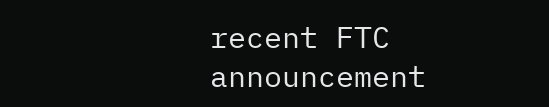recent FTC announcement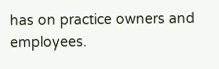has on practice owners and employees.